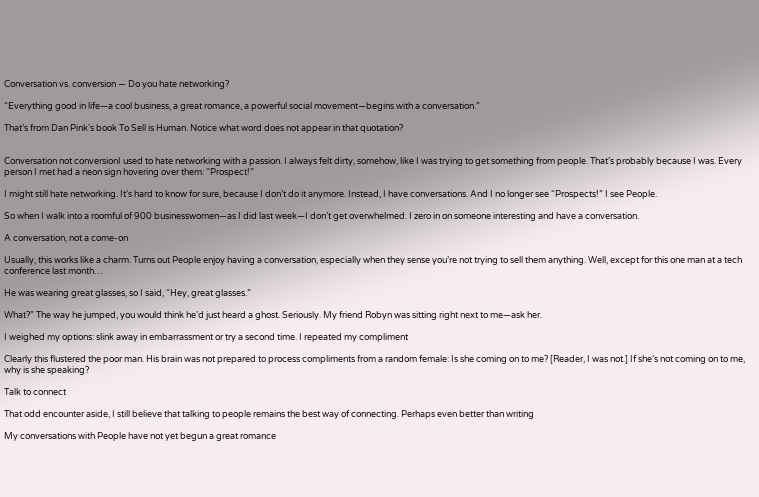Conversation vs. conversion — Do you hate networking?

“Everything good in life—a cool business, a great romance, a powerful social movement—begins with a conversation.”

That’s from Dan Pink’s book To Sell is Human. Notice what word does not appear in that quotation?


Conversation not conversionI used to hate networking with a passion. I always felt dirty, somehow, like I was trying to get something from people. That’s probably because I was. Every person I met had a neon sign hovering over them: “Prospect!”

I might still hate networking. It’s hard to know for sure, because I don’t do it anymore. Instead, I have conversations. And I no longer see “Prospects!” I see People.

So when I walk into a roomful of 900 businesswomen—as I did last week—I don’t get overwhelmed. I zero in on someone interesting and have a conversation.

A conversation, not a come-on

Usually, this works like a charm. Turns out People enjoy having a conversation, especially when they sense you’re not trying to sell them anything. Well, except for this one man at a tech conference last month…

He was wearing great glasses, so I said, “Hey, great glasses.”

What?” The way he jumped, you would think he’d just heard a ghost. Seriously. My friend Robyn was sitting right next to me—ask her.

I weighed my options: slink away in embarrassment or try a second time. I repeated my compliment

Clearly this flustered the poor man. His brain was not prepared to process compliments from a random female: Is she coming on to me? [Reader, I was not.] If she’s not coming on to me, why is she speaking?

Talk to connect

That odd encounter aside, I still believe that talking to people remains the best way of connecting. Perhaps even better than writing

My conversations with People have not yet begun a great romance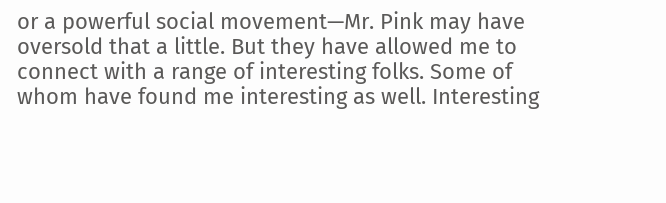or a powerful social movement—Mr. Pink may have oversold that a little. But they have allowed me to connect with a range of interesting folks. Some of whom have found me interesting as well. Interesting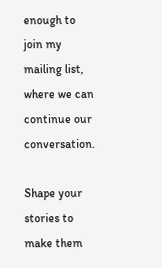enough to join my mailing list, where we can continue our conversation.

Shape your stories to make them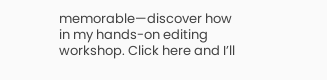memorable—discover how in my hands-on editing workshop. Click here and I’ll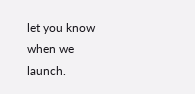let you know when we launch.